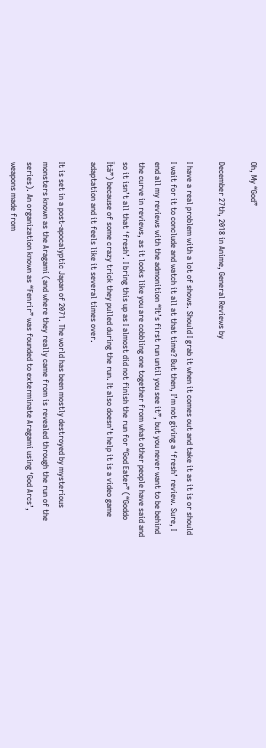Oh, My “God”

December 27th, 2018 in Anime, General Reviews by

I have a real problem with a lot of shows. Should I grab it when it comes out and take it as it is or should I wait for it to conclude and watch it all at that time? But then, I’m not giving a ‘fresh’ review. Sure, I end all my reviews with the admonition “It’s first run until you see it”, but you never want to be behind the curve in reviews, as it looks like you are cobbling one together from what other people have said and so it isn’t all that ‘fresh’. I bring this up as I almost did not finish the run for “God Eater” (“Goddo Ītā”) because of some crazy trick they pulled during the run. It also doesn’t help it is a video game adaptation and it feels like it several times over.

It is set in a post-apocalyptic Japan of 2071. The world has been mostly destroyed by mysterious monsters known as the Aragami (and where they really came from is revealed through the run of the series). An organization known as “Fenrir” was founded to exterminate Aragami using ‘God Arcs’, weapons made from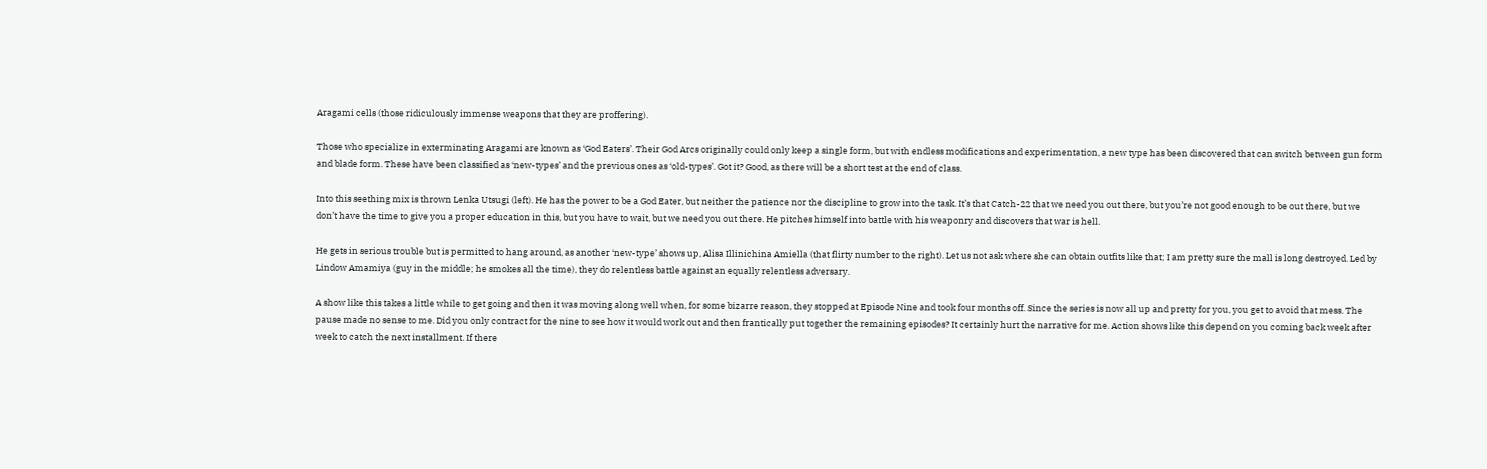Aragami cells (those ridiculously immense weapons that they are proffering).

Those who specialize in exterminating Aragami are known as ‘God Eaters’. Their God Arcs originally could only keep a single form, but with endless modifications and experimentation, a new type has been discovered that can switch between gun form and blade form. These have been classified as ‘new-types’ and the previous ones as ‘old-types’. Got it? Good, as there will be a short test at the end of class.

Into this seething mix is thrown Lenka Utsugi (left). He has the power to be a God Eater, but neither the patience nor the discipline to grow into the task. It’s that Catch-22 that we need you out there, but you’re not good enough to be out there, but we don’t have the time to give you a proper education in this, but you have to wait, but we need you out there. He pitches himself into battle with his weaponry and discovers that war is hell.

He gets in serious trouble but is permitted to hang around, as another ‘new-type’ shows up, Alisa Illinichina Amiella (that flirty number to the right). Let us not ask where she can obtain outfits like that; I am pretty sure the mall is long destroyed. Led by Lindow Amamiya (guy in the middle; he smokes all the time), they do relentless battle against an equally relentless adversary.

A show like this takes a little while to get going and then it was moving along well when, for some bizarre reason, they stopped at Episode Nine and took four months off. Since the series is now all up and pretty for you, you get to avoid that mess. The pause made no sense to me. Did you only contract for the nine to see how it would work out and then frantically put together the remaining episodes? It certainly hurt the narrative for me. Action shows like this depend on you coming back week after week to catch the next installment. If there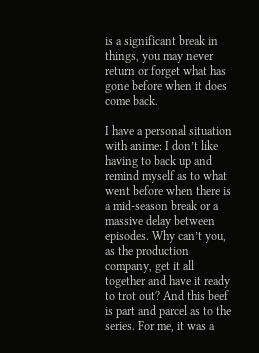is a significant break in things, you may never return or forget what has gone before when it does come back.

I have a personal situation with anime: I don’t like having to back up and remind myself as to what went before when there is a mid-season break or a massive delay between episodes. Why can’t you, as the production company, get it all together and have it ready to trot out? And this beef is part and parcel as to the series. For me, it was a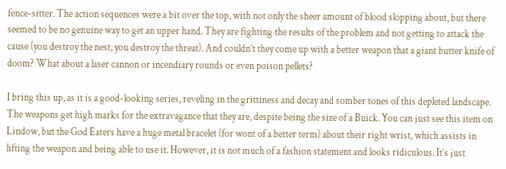fence-sitter. The action sequences were a bit over the top, with not only the sheer amount of blood slopping about, but there seemed to be no genuine way to get an upper hand. They are fighting the results of the problem and not getting to attack the cause (you destroy the nest, you destroy the threat). And couldn’t they come up with a better weapon that a giant butter knife of doom? What about a laser cannon or incendiary rounds or even poison pellets?

I bring this up, as it is a good-looking series, reveling in the grittiness and decay and somber tones of this depleted landscape. The weapons get high marks for the extravagance that they are, despite being the size of a Buick. You can just see this item on Lindow, but the God Eaters have a huge metal bracelet (for wont of a better term) about their right wrist, which assists in lifting the weapon and being able to use it. However, it is not much of a fashion statement and looks ridiculous. It’s just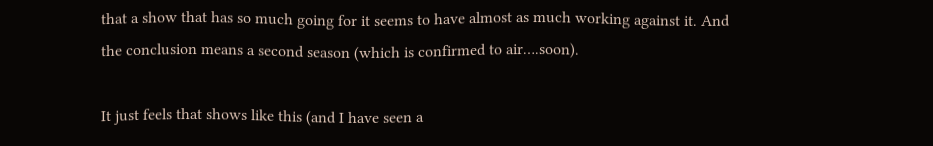that a show that has so much going for it seems to have almost as much working against it. And the conclusion means a second season (which is confirmed to air….soon).

It just feels that shows like this (and I have seen a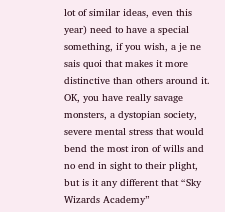lot of similar ideas, even this year) need to have a special something, if you wish, a je ne sais quoi that makes it more distinctive than others around it. OK, you have really savage monsters, a dystopian society, severe mental stress that would bend the most iron of wills and no end in sight to their plight, but is it any different that “Sky Wizards Academy”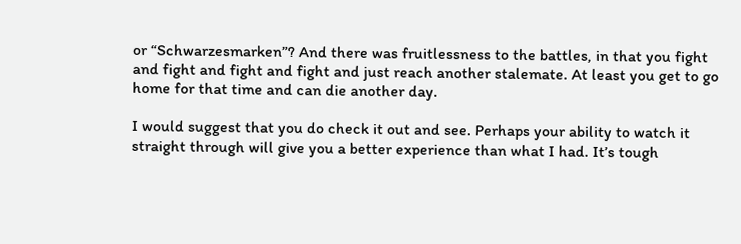or “Schwarzesmarken”? And there was fruitlessness to the battles, in that you fight and fight and fight and fight and just reach another stalemate. At least you get to go home for that time and can die another day.

I would suggest that you do check it out and see. Perhaps your ability to watch it straight through will give you a better experience than what I had. It’s tough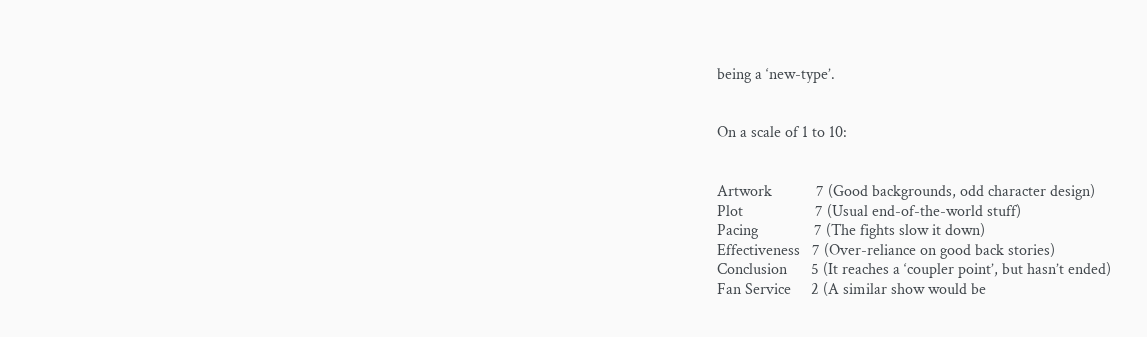being a ‘new-type’.


On a scale of 1 to 10:


Artwork           7 (Good backgrounds, odd character design)
Plot                  7 (Usual end-of-the-world stuff)
Pacing              7 (The fights slow it down)
Effectiveness   7 (Over-reliance on good back stories)
Conclusion      5 (It reaches a ‘coupler point’, but hasn’t ended)
Fan Service     2 (A similar show would be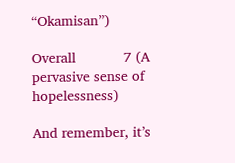“Okamisan”)

Overall            7 (A pervasive sense of hopelessness)

And remember, it’s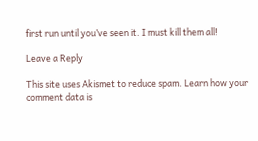first run until you’ve seen it. I must kill them all!

Leave a Reply

This site uses Akismet to reduce spam. Learn how your comment data is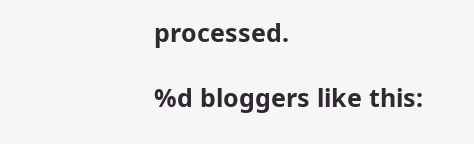processed.

%d bloggers like this: